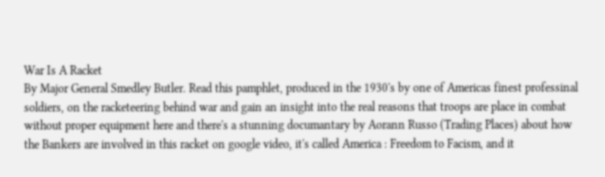War Is A Racket
By Major General Smedley Butler. Read this pamphlet, produced in the 1930's by one of Americas finest professinal soldiers, on the racketeering behind war and gain an insight into the real reasons that troops are place in combat without proper equipment here and there's a stunning documantary by Aorann Russo (Trading Places) about how the Bankers are involved in this racket on google video, it's called America : Freedom to Facism, and it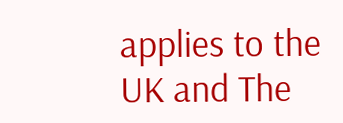applies to the UK and The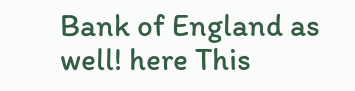Bank of England as well! here This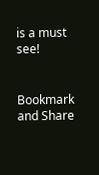is a must see!


Bookmark and Share